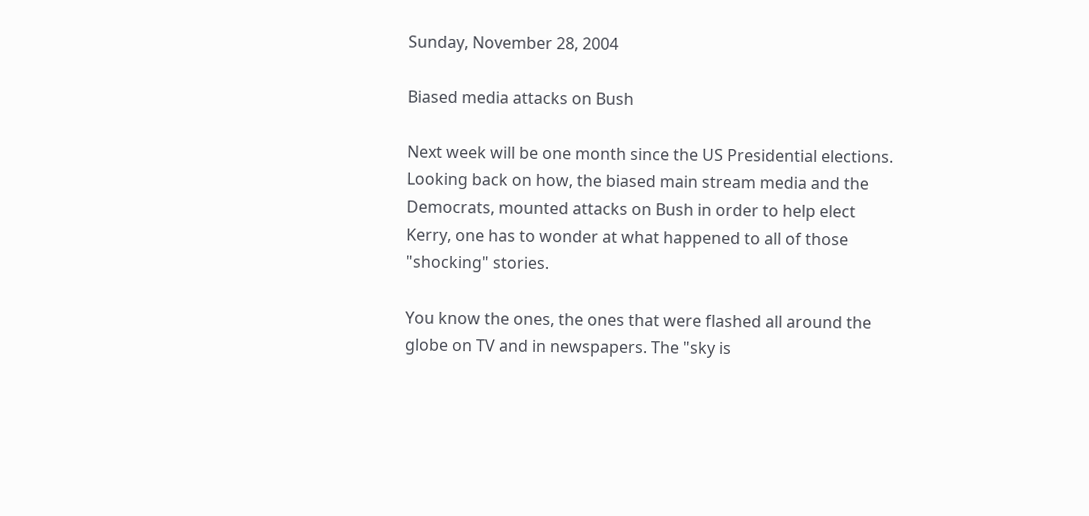Sunday, November 28, 2004

Biased media attacks on Bush

Next week will be one month since the US Presidential elections. Looking back on how, the biased main stream media and the Democrats, mounted attacks on Bush in order to help elect Kerry, one has to wonder at what happened to all of those "shocking" stories.

You know the ones, the ones that were flashed all around the globe on TV and in newspapers. The "sky is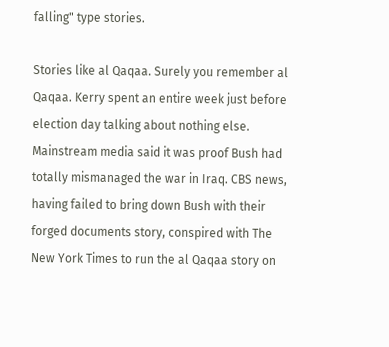falling" type stories.

Stories like al Qaqaa. Surely you remember al Qaqaa. Kerry spent an entire week just before election day talking about nothing else. Mainstream media said it was proof Bush had totally mismanaged the war in Iraq. CBS news, having failed to bring down Bush with their forged documents story, conspired with The New York Times to run the al Qaqaa story on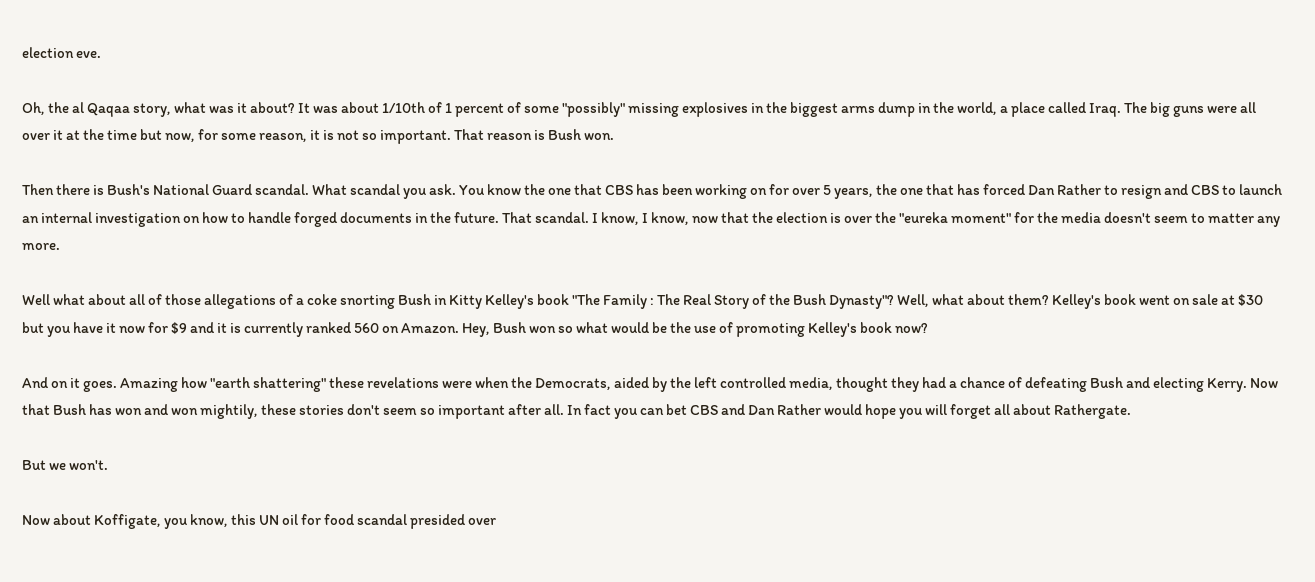election eve.

Oh, the al Qaqaa story, what was it about? It was about 1/10th of 1 percent of some "possibly" missing explosives in the biggest arms dump in the world, a place called Iraq. The big guns were all over it at the time but now, for some reason, it is not so important. That reason is Bush won.

Then there is Bush's National Guard scandal. What scandal you ask. You know the one that CBS has been working on for over 5 years, the one that has forced Dan Rather to resign and CBS to launch an internal investigation on how to handle forged documents in the future. That scandal. I know, I know, now that the election is over the "eureka moment" for the media doesn't seem to matter any more.

Well what about all of those allegations of a coke snorting Bush in Kitty Kelley's book "The Family : The Real Story of the Bush Dynasty"? Well, what about them? Kelley's book went on sale at $30 but you have it now for $9 and it is currently ranked 560 on Amazon. Hey, Bush won so what would be the use of promoting Kelley's book now?

And on it goes. Amazing how "earth shattering" these revelations were when the Democrats, aided by the left controlled media, thought they had a chance of defeating Bush and electing Kerry. Now that Bush has won and won mightily, these stories don't seem so important after all. In fact you can bet CBS and Dan Rather would hope you will forget all about Rathergate.

But we won't.

Now about Koffigate, you know, this UN oil for food scandal presided over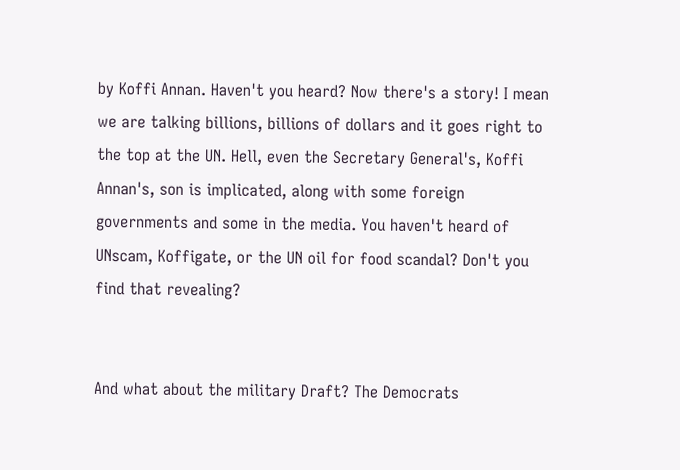by Koffi Annan. Haven't you heard? Now there's a story! I mean we are talking billions, billions of dollars and it goes right to the top at the UN. Hell, even the Secretary General's, Koffi Annan's, son is implicated, along with some foreign governments and some in the media. You haven't heard of UNscam, Koffigate, or the UN oil for food scandal? Don't you find that revealing?


And what about the military Draft? The Democrats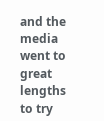and the media went to great lengths to try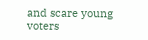and scare young voters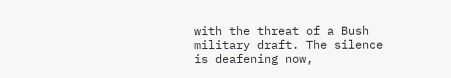with the threat of a Bush military draft. The silence is deafening now,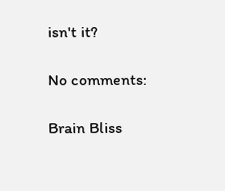isn't it?

No comments:

Brain Bliss